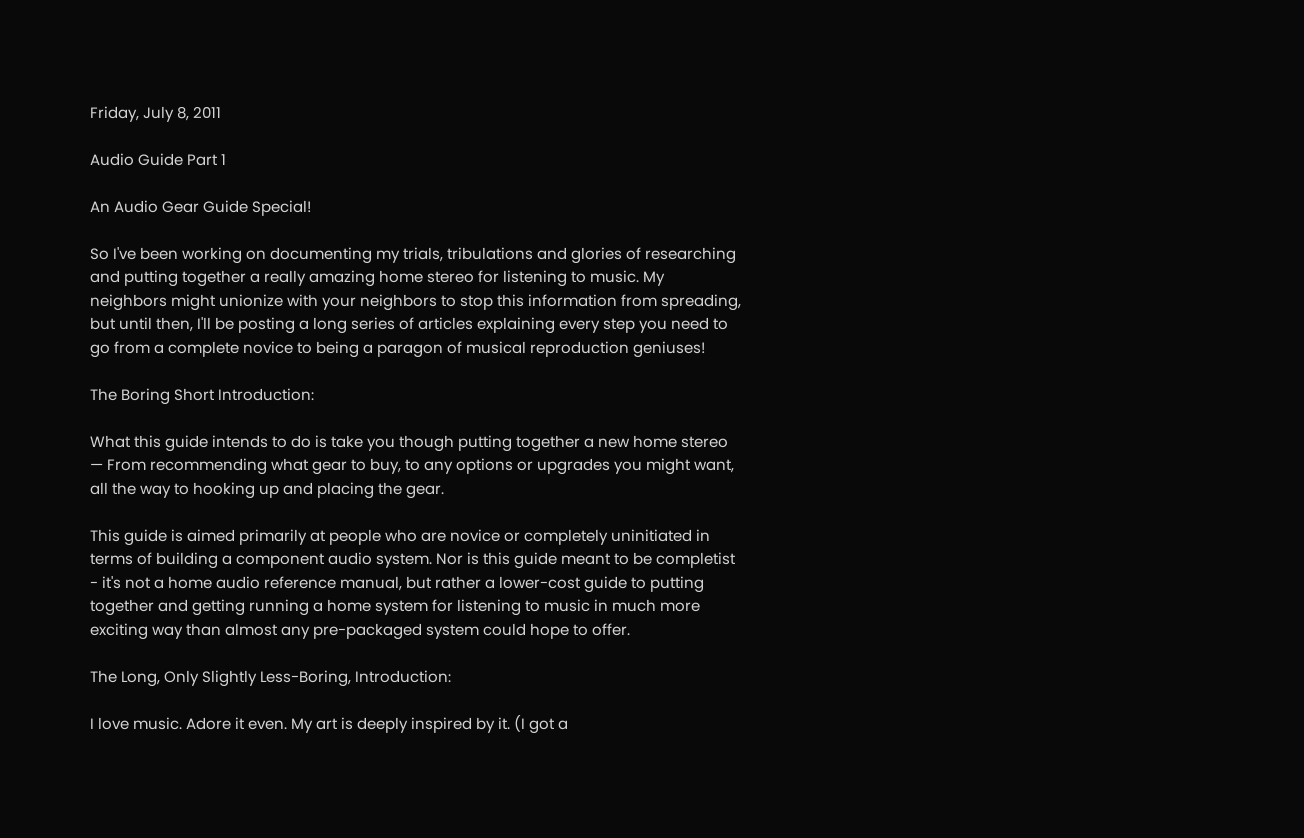Friday, July 8, 2011

Audio Guide Part 1

An Audio Gear Guide Special!

So I've been working on documenting my trials, tribulations and glories of researching and putting together a really amazing home stereo for listening to music. My neighbors might unionize with your neighbors to stop this information from spreading, but until then, I'll be posting a long series of articles explaining every step you need to go from a complete novice to being a paragon of musical reproduction geniuses!

The Boring Short Introduction:

What this guide intends to do is take you though putting together a new home stereo — From recommending what gear to buy, to any options or upgrades you might want, all the way to hooking up and placing the gear.

This guide is aimed primarily at people who are novice or completely uninitiated in terms of building a component audio system. Nor is this guide meant to be completist - it's not a home audio reference manual, but rather a lower-cost guide to putting together and getting running a home system for listening to music in much more exciting way than almost any pre-packaged system could hope to offer.

The Long, Only Slightly Less-Boring, Introduction:

I love music. Adore it even. My art is deeply inspired by it. (I got a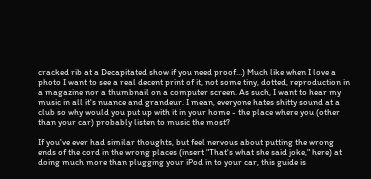cracked rib at a Decapitated show if you need proof…) Much like when I love a photo I want to see a real decent print of it, not some tiny, dotted, reproduction in a magazine nor a thumbnail on a computer screen. As such, I want to hear my music in all it's nuance and grandeur. I mean, everyone hates shitty sound at a club so why would you put up with it in your home - the place where you (other than your car) probably listen to music the most?

If you've ever had similar thoughts, but feel nervous about putting the wrong ends of the cord in the wrong places (insert "That's what she said joke," here) at doing much more than plugging your iPod in to your car, this guide is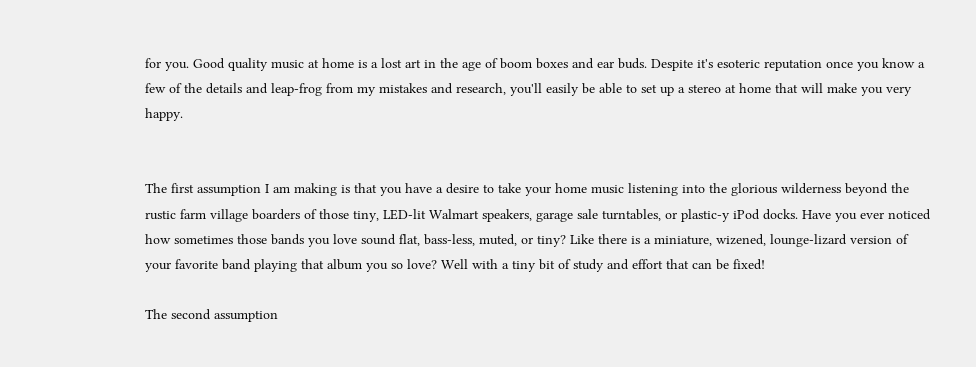for you. Good quality music at home is a lost art in the age of boom boxes and ear buds. Despite it's esoteric reputation once you know a few of the details and leap-frog from my mistakes and research, you'll easily be able to set up a stereo at home that will make you very happy.


The first assumption I am making is that you have a desire to take your home music listening into the glorious wilderness beyond the rustic farm village boarders of those tiny, LED-lit Walmart speakers, garage sale turntables, or plastic-y iPod docks. Have you ever noticed how sometimes those bands you love sound flat, bass-less, muted, or tiny? Like there is a miniature, wizened, lounge-lizard version of your favorite band playing that album you so love? Well with a tiny bit of study and effort that can be fixed!

The second assumption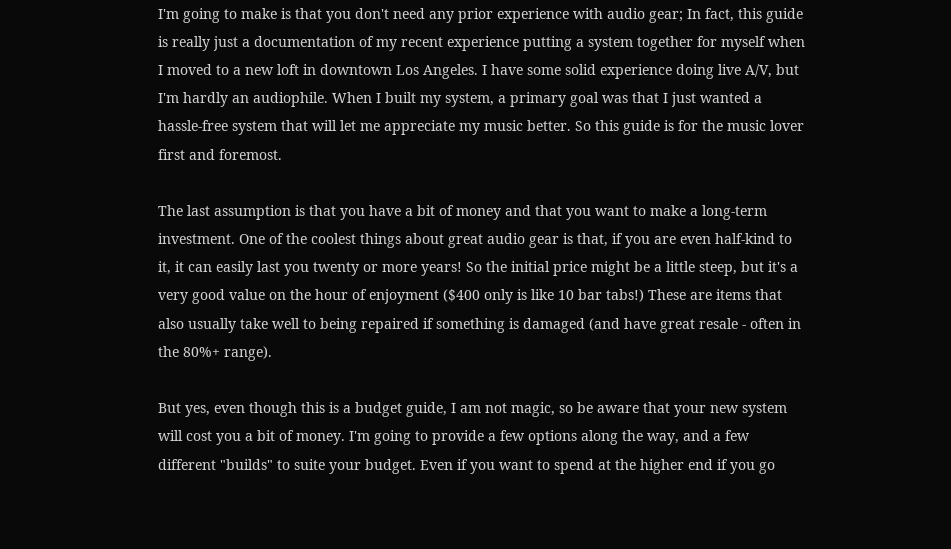I'm going to make is that you don't need any prior experience with audio gear; In fact, this guide is really just a documentation of my recent experience putting a system together for myself when I moved to a new loft in downtown Los Angeles. I have some solid experience doing live A/V, but I'm hardly an audiophile. When I built my system, a primary goal was that I just wanted a hassle-free system that will let me appreciate my music better. So this guide is for the music lover first and foremost.

The last assumption is that you have a bit of money and that you want to make a long-term investment. One of the coolest things about great audio gear is that, if you are even half-kind to it, it can easily last you twenty or more years! So the initial price might be a little steep, but it's a very good value on the hour of enjoyment ($400 only is like 10 bar tabs!) These are items that also usually take well to being repaired if something is damaged (and have great resale - often in the 80%+ range).

But yes, even though this is a budget guide, I am not magic, so be aware that your new system will cost you a bit of money. I'm going to provide a few options along the way, and a few different "builds" to suite your budget. Even if you want to spend at the higher end if you go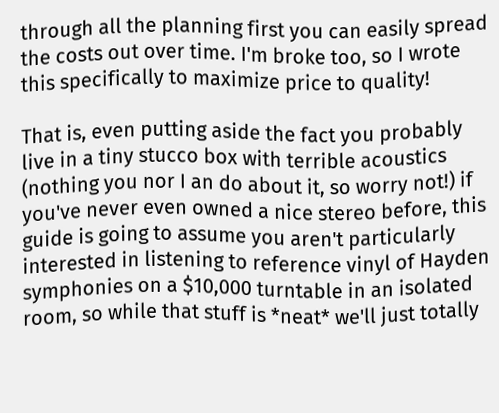through all the planning first you can easily spread the costs out over time. I'm broke too, so I wrote this specifically to maximize price to quality!

That is, even putting aside the fact you probably live in a tiny stucco box with terrible acoustics (nothing you nor I an do about it, so worry not!) if you've never even owned a nice stereo before, this guide is going to assume you aren't particularly interested in listening to reference vinyl of Hayden symphonies on a $10,000 turntable in an isolated room, so while that stuff is *neat* we'll just totally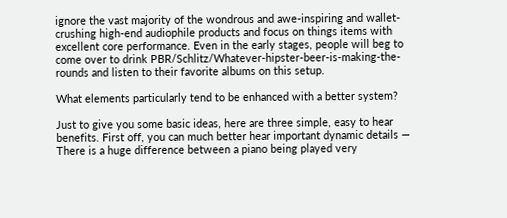ignore the vast majority of the wondrous and awe-inspiring and wallet-crushing high-end audiophile products and focus on things items with excellent core performance. Even in the early stages, people will beg to come over to drink PBR/Schlitz/Whatever-hipster-beer-is-making-the-rounds and listen to their favorite albums on this setup.

What elements particularly tend to be enhanced with a better system?

Just to give you some basic ideas, here are three simple, easy to hear benefits. First off, you can much better hear important dynamic details — There is a huge difference between a piano being played very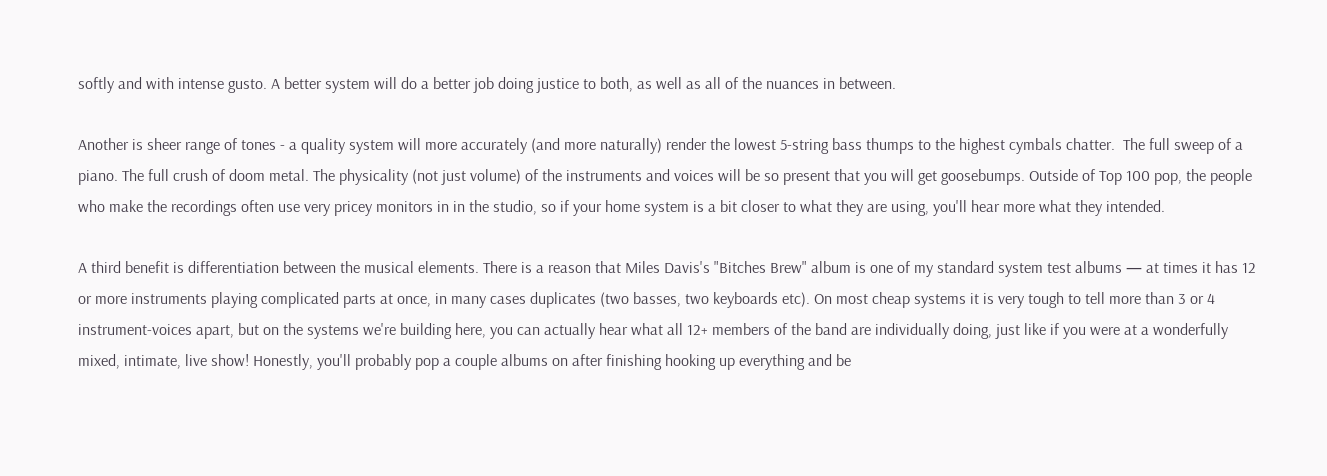softly and with intense gusto. A better system will do a better job doing justice to both, as well as all of the nuances in between.

Another is sheer range of tones - a quality system will more accurately (and more naturally) render the lowest 5-string bass thumps to the highest cymbals chatter.  The full sweep of a piano. The full crush of doom metal. The physicality (not just volume) of the instruments and voices will be so present that you will get goosebumps. Outside of Top 100 pop, the people who make the recordings often use very pricey monitors in in the studio, so if your home system is a bit closer to what they are using, you'll hear more what they intended.

A third benefit is differentiation between the musical elements. There is a reason that Miles Davis's "Bitches Brew" album is one of my standard system test albums — at times it has 12 or more instruments playing complicated parts at once, in many cases duplicates (two basses, two keyboards etc). On most cheap systems it is very tough to tell more than 3 or 4 instrument-voices apart, but on the systems we're building here, you can actually hear what all 12+ members of the band are individually doing, just like if you were at a wonderfully mixed, intimate, live show! Honestly, you'll probably pop a couple albums on after finishing hooking up everything and be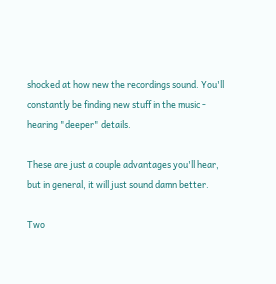shocked at how new the recordings sound. You'll constantly be finding new stuff in the music - hearing "deeper" details.

These are just a couple advantages you'll hear, but in general, it will just sound damn better.

Two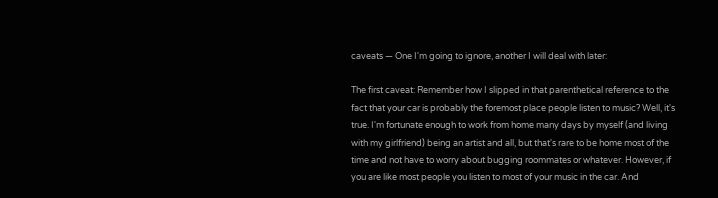caveats — One I'm going to ignore, another I will deal with later:

The first caveat: Remember how I slipped in that parenthetical reference to the fact that your car is probably the foremost place people listen to music? Well, it's true. I'm fortunate enough to work from home many days by myself (and living with my girlfriend) being an artist and all, but that's rare to be home most of the time and not have to worry about bugging roommates or whatever. However, if you are like most people you listen to most of your music in the car. And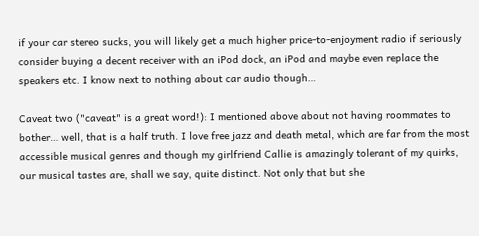if your car stereo sucks, you will likely get a much higher price-to-enjoyment radio if seriously consider buying a decent receiver with an iPod dock, an iPod and maybe even replace the speakers etc. I know next to nothing about car audio though…

Caveat two ("caveat" is a great word!): I mentioned above about not having roommates to bother… well, that is a half truth. I love free jazz and death metal, which are far from the most accessible musical genres and though my girlfriend Callie is amazingly tolerant of my quirks, our musical tastes are, shall we say, quite distinct. Not only that but she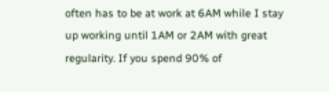often has to be at work at 6AM while I stay up working until 1AM or 2AM with great regularity. If you spend 90% of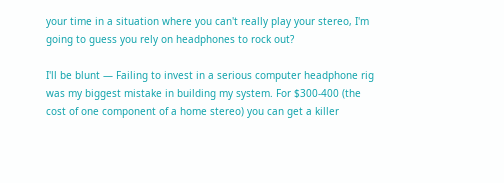your time in a situation where you can't really play your stereo, I'm going to guess you rely on headphones to rock out?

I'll be blunt — Failing to invest in a serious computer headphone rig was my biggest mistake in building my system. For $300-400 (the cost of one component of a home stereo) you can get a killer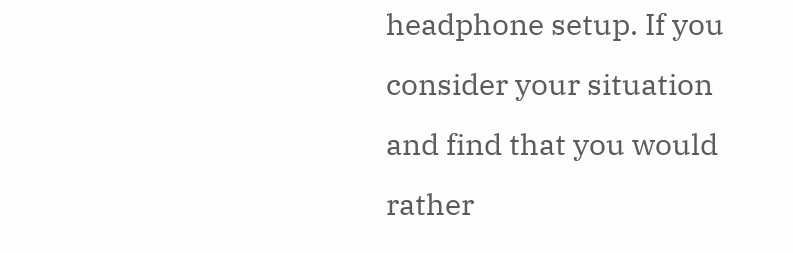headphone setup. If you consider your situation and find that you would rather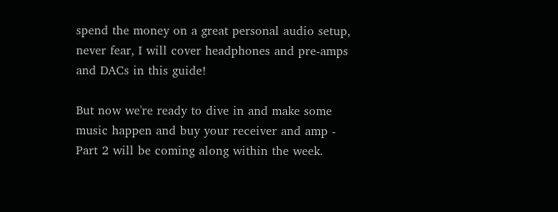spend the money on a great personal audio setup, never fear, I will cover headphones and pre-amps and DACs in this guide!

But now we're ready to dive in and make some music happen and buy your receiver and amp - Part 2 will be coming along within the week.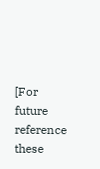[For future reference these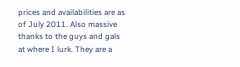prices and availabilities are as of July 2011. Also massive thanks to the guys and gals at where I lurk. They are a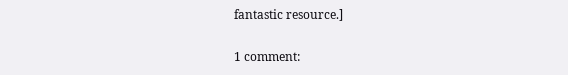fantastic resource.]

1 comment: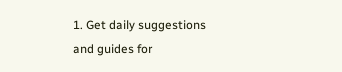1. Get daily suggestions and guides for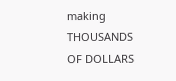making THOUSANDS OF DOLLARS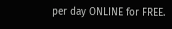per day ONLINE for FREE.